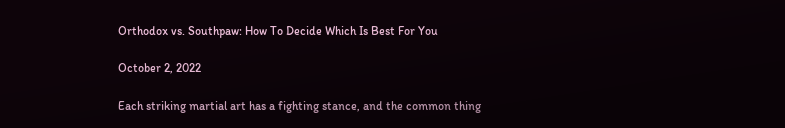Orthodox vs. Southpaw: How To Decide Which Is Best For You

October 2, 2022

Each striking martial art has a fighting stance, and the common thing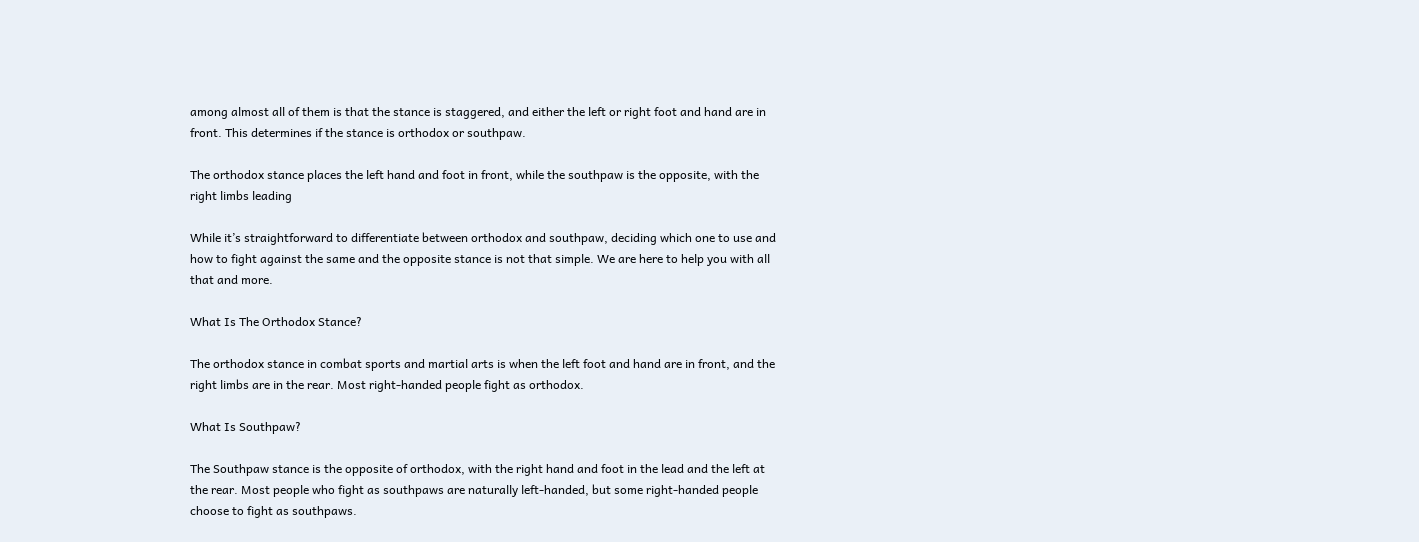among almost all of them is that the stance is staggered, and either the left or right foot and hand are in front. This determines if the stance is orthodox or southpaw.

The orthodox stance places the left hand and foot in front, while the southpaw is the opposite, with the right limbs leading

While it’s straightforward to differentiate between orthodox and southpaw, deciding which one to use and how to fight against the same and the opposite stance is not that simple. We are here to help you with all that and more.

What Is The Orthodox Stance?

The orthodox stance in combat sports and martial arts is when the left foot and hand are in front, and the right limbs are in the rear. Most right-handed people fight as orthodox.

What Is Southpaw?

The Southpaw stance is the opposite of orthodox, with the right hand and foot in the lead and the left at the rear. Most people who fight as southpaws are naturally left-handed, but some right-handed people choose to fight as southpaws.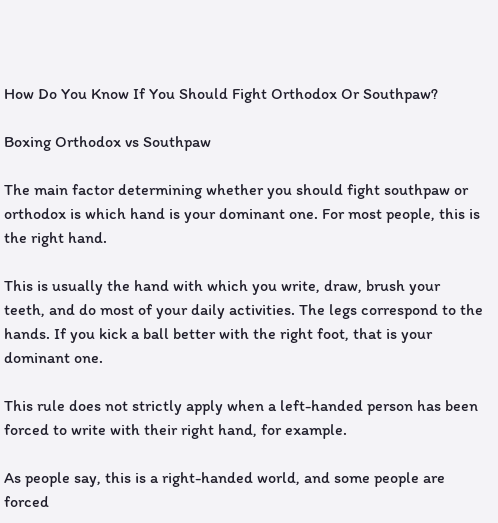How Do You Know If You Should Fight Orthodox Or Southpaw?

Boxing Orthodox vs Southpaw

The main factor determining whether you should fight southpaw or orthodox is which hand is your dominant one. For most people, this is the right hand.

This is usually the hand with which you write, draw, brush your teeth, and do most of your daily activities. The legs correspond to the hands. If you kick a ball better with the right foot, that is your dominant one.

This rule does not strictly apply when a left-handed person has been forced to write with their right hand, for example.

As people say, this is a right-handed world, and some people are forced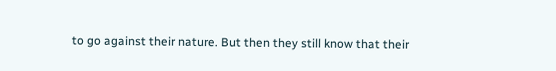to go against their nature. But then they still know that their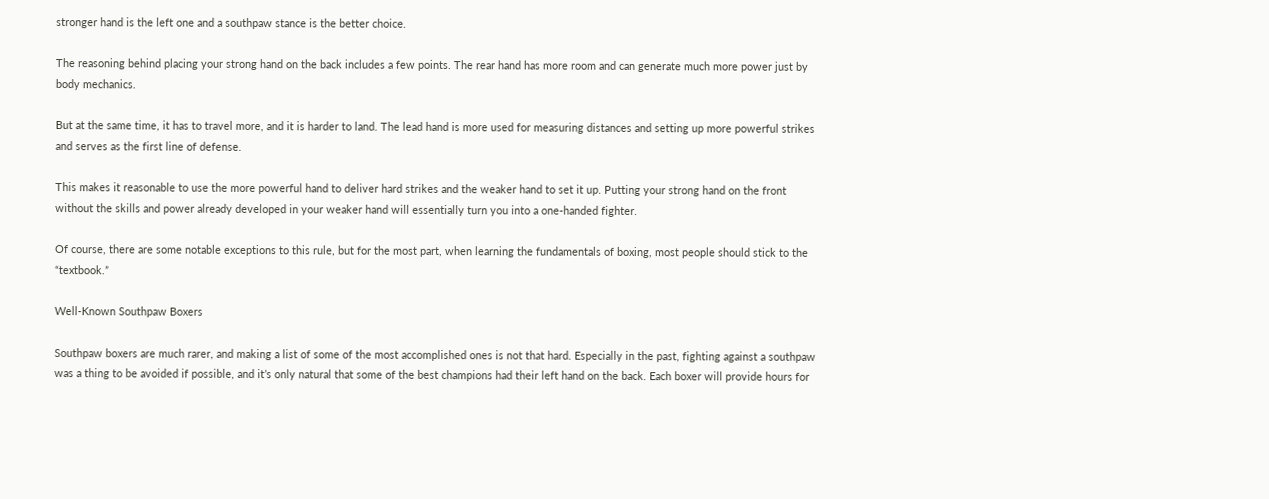stronger hand is the left one and a southpaw stance is the better choice.

The reasoning behind placing your strong hand on the back includes a few points. The rear hand has more room and can generate much more power just by body mechanics.

But at the same time, it has to travel more, and it is harder to land. The lead hand is more used for measuring distances and setting up more powerful strikes and serves as the first line of defense.

This makes it reasonable to use the more powerful hand to deliver hard strikes and the weaker hand to set it up. Putting your strong hand on the front without the skills and power already developed in your weaker hand will essentially turn you into a one-handed fighter.

Of course, there are some notable exceptions to this rule, but for the most part, when learning the fundamentals of boxing, most people should stick to the “textbook.”

Well-Known Southpaw Boxers

Southpaw boxers are much rarer, and making a list of some of the most accomplished ones is not that hard. Especially in the past, fighting against a southpaw was a thing to be avoided if possible, and it’s only natural that some of the best champions had their left hand on the back. Each boxer will provide hours for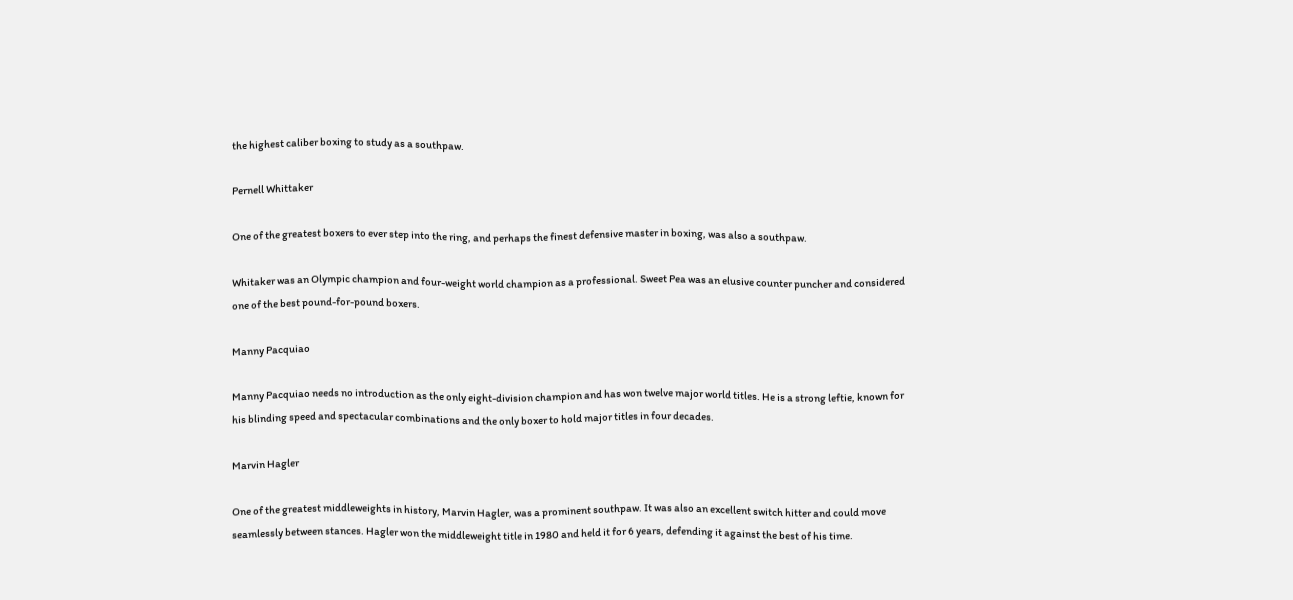the highest caliber boxing to study as a southpaw.

Pernell Whittaker

One of the greatest boxers to ever step into the ring, and perhaps the finest defensive master in boxing, was also a southpaw.

Whitaker was an Olympic champion and four-weight world champion as a professional. Sweet Pea was an elusive counter puncher and considered one of the best pound-for-pound boxers.

Manny Pacquiao

Manny Pacquiao needs no introduction as the only eight-division champion and has won twelve major world titles. He is a strong leftie, known for his blinding speed and spectacular combinations and the only boxer to hold major titles in four decades.

Marvin Hagler

One of the greatest middleweights in history, Marvin Hagler, was a prominent southpaw. It was also an excellent switch hitter and could move seamlessly between stances. Hagler won the middleweight title in 1980 and held it for 6 years, defending it against the best of his time.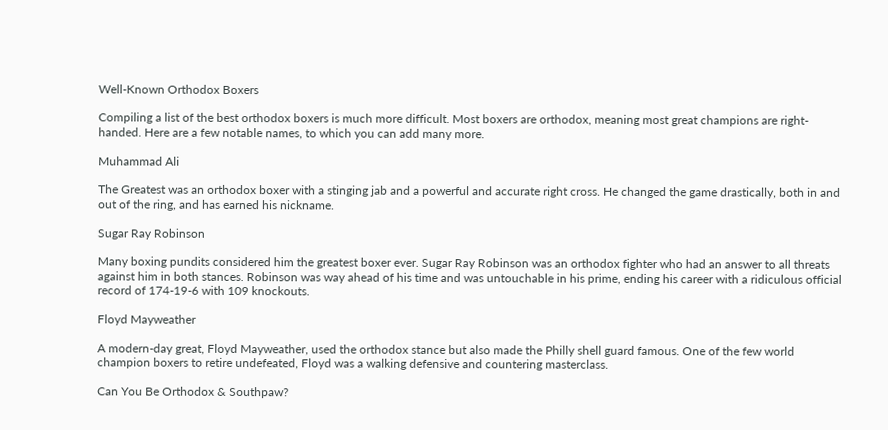Well-Known Orthodox Boxers

Compiling a list of the best orthodox boxers is much more difficult. Most boxers are orthodox, meaning most great champions are right-handed. Here are a few notable names, to which you can add many more.

Muhammad Ali

The Greatest was an orthodox boxer with a stinging jab and a powerful and accurate right cross. He changed the game drastically, both in and out of the ring, and has earned his nickname.

Sugar Ray Robinson

Many boxing pundits considered him the greatest boxer ever. Sugar Ray Robinson was an orthodox fighter who had an answer to all threats against him in both stances. Robinson was way ahead of his time and was untouchable in his prime, ending his career with a ridiculous official record of 174-19-6 with 109 knockouts.

Floyd Mayweather

A modern-day great, Floyd Mayweather, used the orthodox stance but also made the Philly shell guard famous. One of the few world champion boxers to retire undefeated, Floyd was a walking defensive and countering masterclass.

Can You Be Orthodox & Southpaw?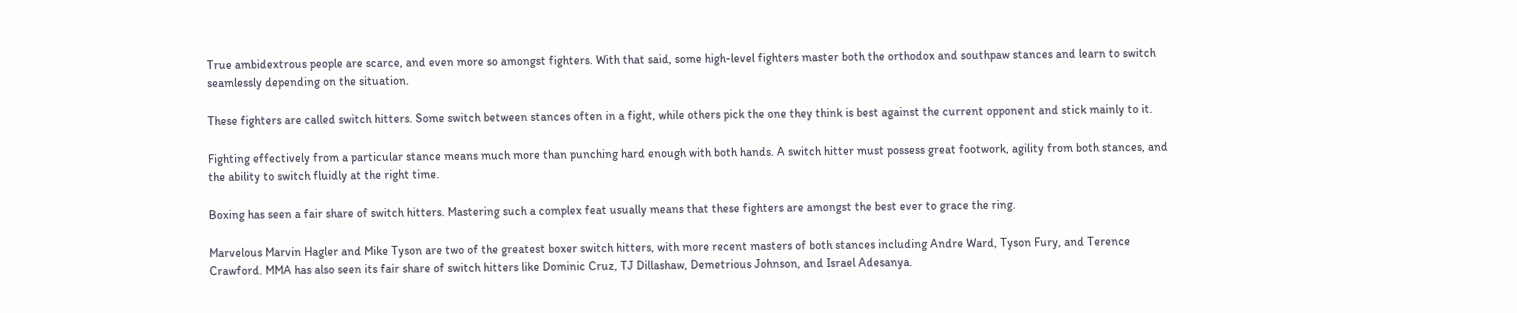True ambidextrous people are scarce, and even more so amongst fighters. With that said, some high-level fighters master both the orthodox and southpaw stances and learn to switch seamlessly depending on the situation.

These fighters are called switch hitters. Some switch between stances often in a fight, while others pick the one they think is best against the current opponent and stick mainly to it.

Fighting effectively from a particular stance means much more than punching hard enough with both hands. A switch hitter must possess great footwork, agility from both stances, and the ability to switch fluidly at the right time.

Boxing has seen a fair share of switch hitters. Mastering such a complex feat usually means that these fighters are amongst the best ever to grace the ring.

Marvelous Marvin Hagler and Mike Tyson are two of the greatest boxer switch hitters, with more recent masters of both stances including Andre Ward, Tyson Fury, and Terence Crawford. MMA has also seen its fair share of switch hitters like Dominic Cruz, TJ Dillashaw, Demetrious Johnson, and Israel Adesanya.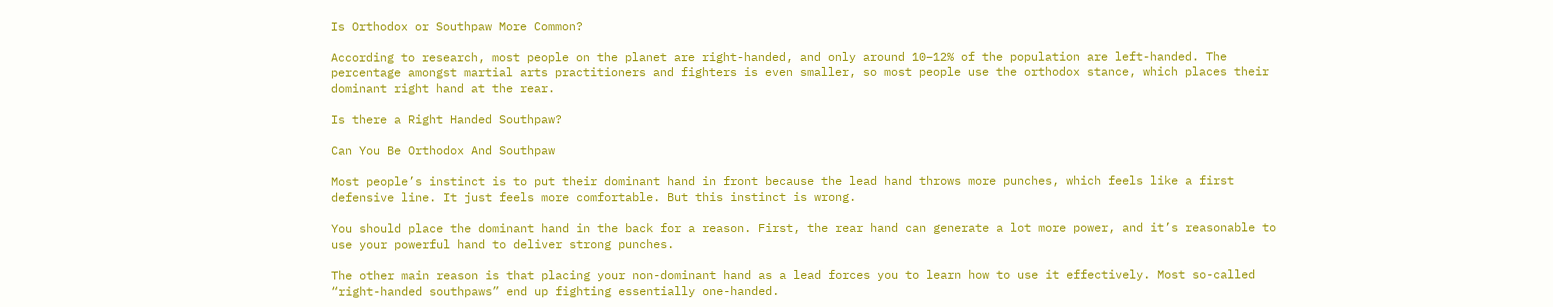Is Orthodox or Southpaw More Common?

According to research, most people on the planet are right-handed, and only around 10–12% of the population are left-handed. The percentage amongst martial arts practitioners and fighters is even smaller, so most people use the orthodox stance, which places their dominant right hand at the rear.

Is there a Right Handed Southpaw?

Can You Be Orthodox And Southpaw

Most people’s instinct is to put their dominant hand in front because the lead hand throws more punches, which feels like a first defensive line. It just feels more comfortable. But this instinct is wrong.

You should place the dominant hand in the back for a reason. First, the rear hand can generate a lot more power, and it’s reasonable to use your powerful hand to deliver strong punches.

The other main reason is that placing your non-dominant hand as a lead forces you to learn how to use it effectively. Most so-called “right-handed southpaws” end up fighting essentially one-handed.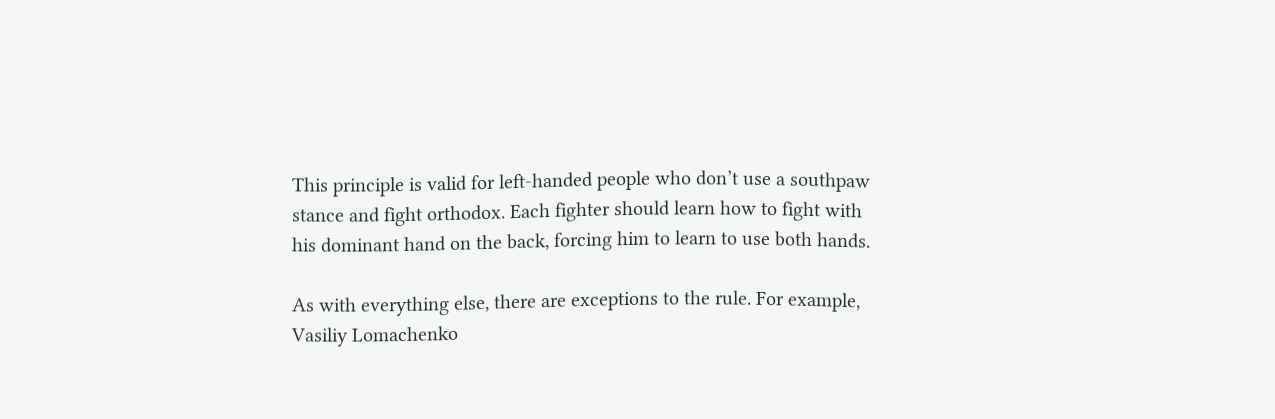This principle is valid for left-handed people who don’t use a southpaw stance and fight orthodox. Each fighter should learn how to fight with his dominant hand on the back, forcing him to learn to use both hands.

As with everything else, there are exceptions to the rule. For example, Vasiliy Lomachenko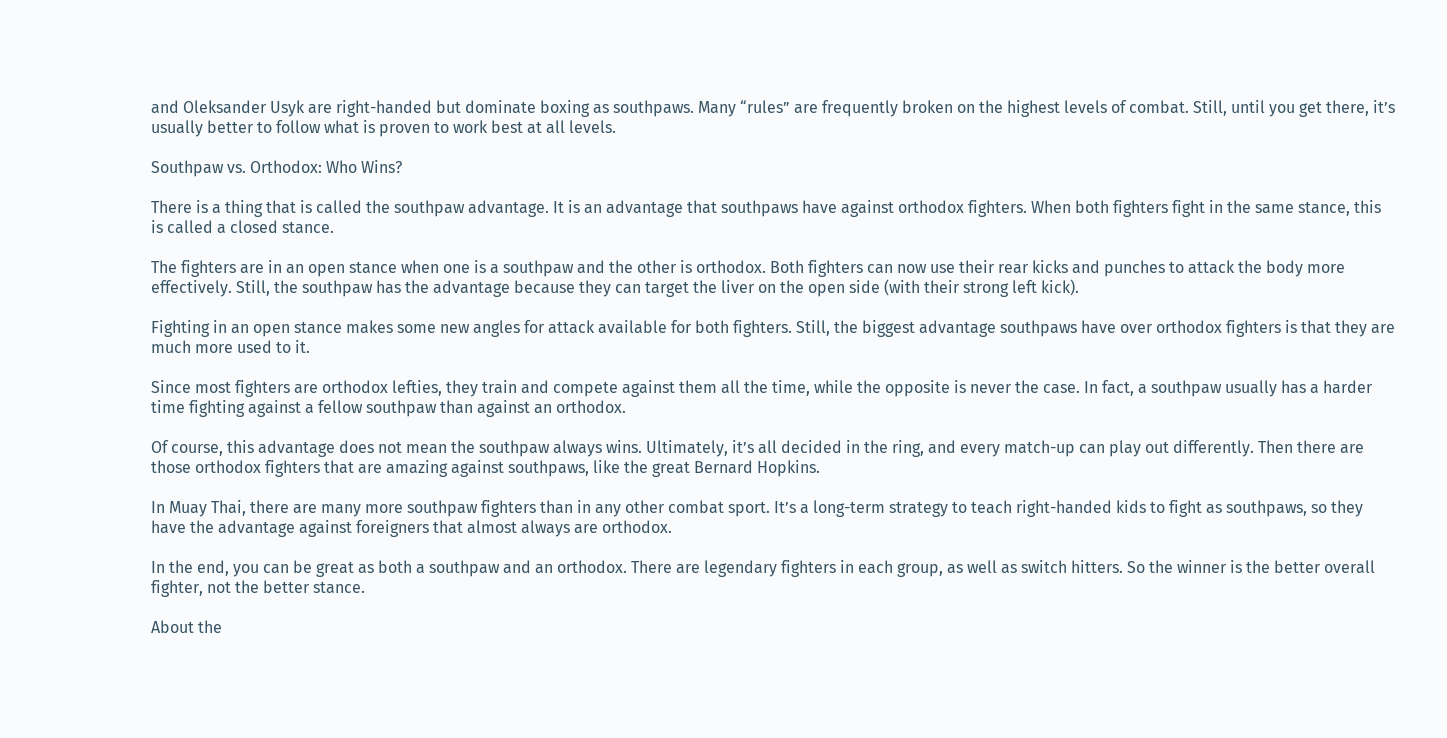and Oleksander Usyk are right-handed but dominate boxing as southpaws. Many “rules” are frequently broken on the highest levels of combat. Still, until you get there, it’s usually better to follow what is proven to work best at all levels.

Southpaw vs. Orthodox: Who Wins?

There is a thing that is called the southpaw advantage. It is an advantage that southpaws have against orthodox fighters. When both fighters fight in the same stance, this is called a closed stance.

The fighters are in an open stance when one is a southpaw and the other is orthodox. Both fighters can now use their rear kicks and punches to attack the body more effectively. Still, the southpaw has the advantage because they can target the liver on the open side (with their strong left kick).

Fighting in an open stance makes some new angles for attack available for both fighters. Still, the biggest advantage southpaws have over orthodox fighters is that they are much more used to it.

Since most fighters are orthodox lefties, they train and compete against them all the time, while the opposite is never the case. In fact, a southpaw usually has a harder time fighting against a fellow southpaw than against an orthodox.

Of course, this advantage does not mean the southpaw always wins. Ultimately, it’s all decided in the ring, and every match-up can play out differently. Then there are those orthodox fighters that are amazing against southpaws, like the great Bernard Hopkins.

In Muay Thai, there are many more southpaw fighters than in any other combat sport. It’s a long-term strategy to teach right-handed kids to fight as southpaws, so they have the advantage against foreigners that almost always are orthodox.

In the end, you can be great as both a southpaw and an orthodox. There are legendary fighters in each group, as well as switch hitters. So the winner is the better overall fighter, not the better stance.

About the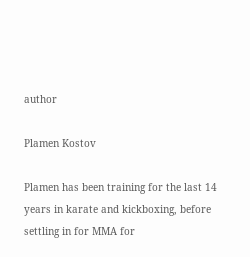author

Plamen Kostov

Plamen has been training for the last 14 years in karate and kickboxing, before settling in for MMA for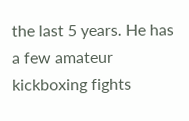the last 5 years. He has a few amateur kickboxing fights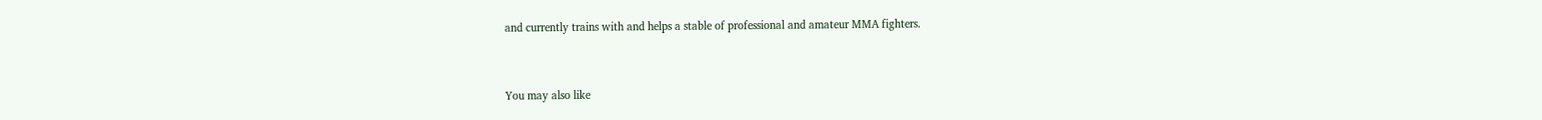and currently trains with and helps a stable of professional and amateur MMA fighters.


You may also like